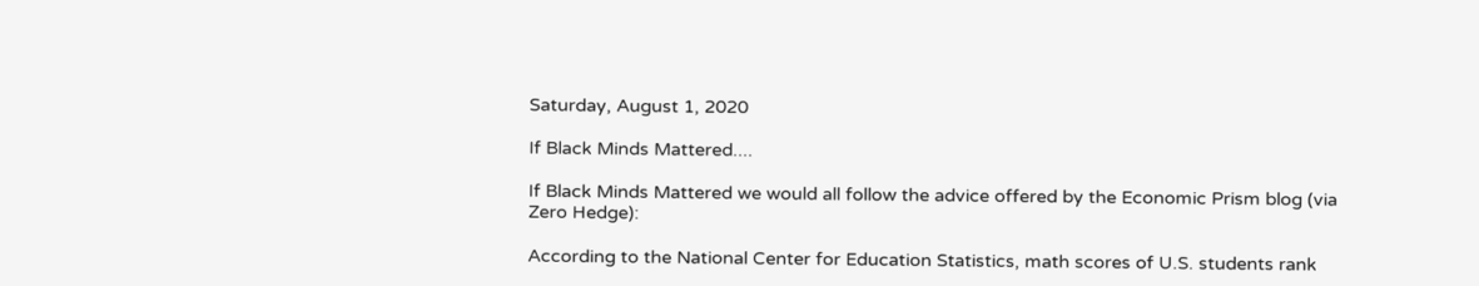Saturday, August 1, 2020

If Black Minds Mattered....

If Black Minds Mattered we would all follow the advice offered by the Economic Prism blog (via Zero Hedge):

According to the National Center for Education Statistics, math scores of U.S. students rank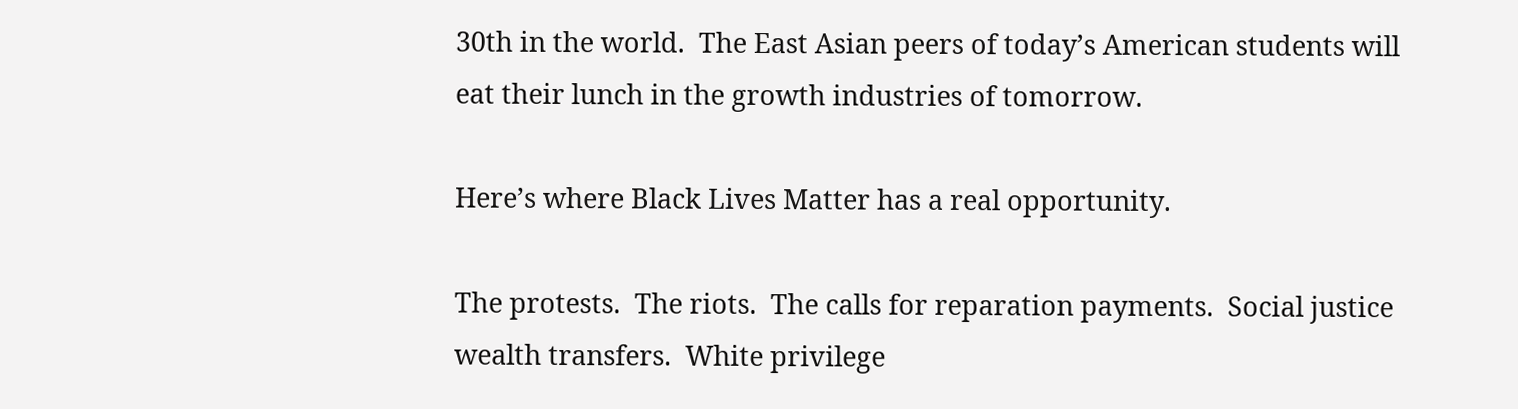30th in the world.  The East Asian peers of today’s American students will eat their lunch in the growth industries of tomorrow.

Here’s where Black Lives Matter has a real opportunity.

The protests.  The riots.  The calls for reparation payments.  Social justice wealth transfers.  White privilege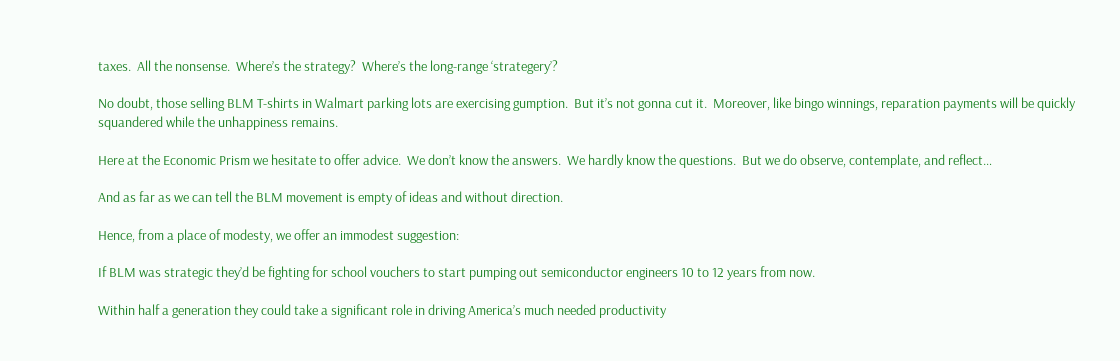taxes.  All the nonsense.  Where’s the strategy?  Where’s the long-range ‘strategery’?

No doubt, those selling BLM T-shirts in Walmart parking lots are exercising gumption.  But it’s not gonna cut it.  Moreover, like bingo winnings, reparation payments will be quickly squandered while the unhappiness remains.

Here at the Economic Prism we hesitate to offer advice.  We don’t know the answers.  We hardly know the questions.  But we do observe, contemplate, and reflect…

And as far as we can tell the BLM movement is empty of ideas and without direction.

Hence, from a place of modesty, we offer an immodest suggestion:

If BLM was strategic they’d be fighting for school vouchers to start pumping out semiconductor engineers 10 to 12 years from now.

Within half a generation they could take a significant role in driving America’s much needed productivity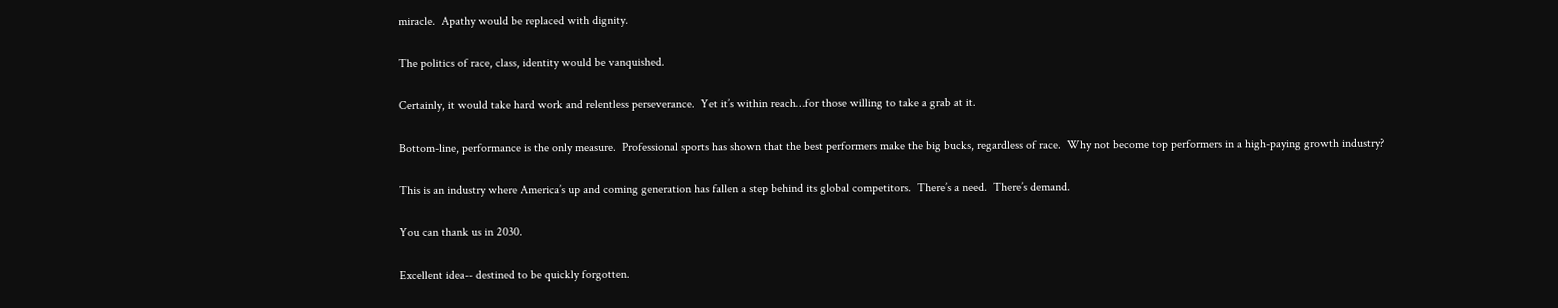miracle.  Apathy would be replaced with dignity.

The politics of race, class, identity would be vanquished.

Certainly, it would take hard work and relentless perseverance.  Yet it’s within reach…for those willing to take a grab at it.

Bottom-line, performance is the only measure.  Professional sports has shown that the best performers make the big bucks, regardless of race.  Why not become top performers in a high-paying growth industry?

This is an industry where America’s up and coming generation has fallen a step behind its global competitors.  There’s a need.  There’s demand.

You can thank us in 2030.

Excellent idea-- destined to be quickly forgotten.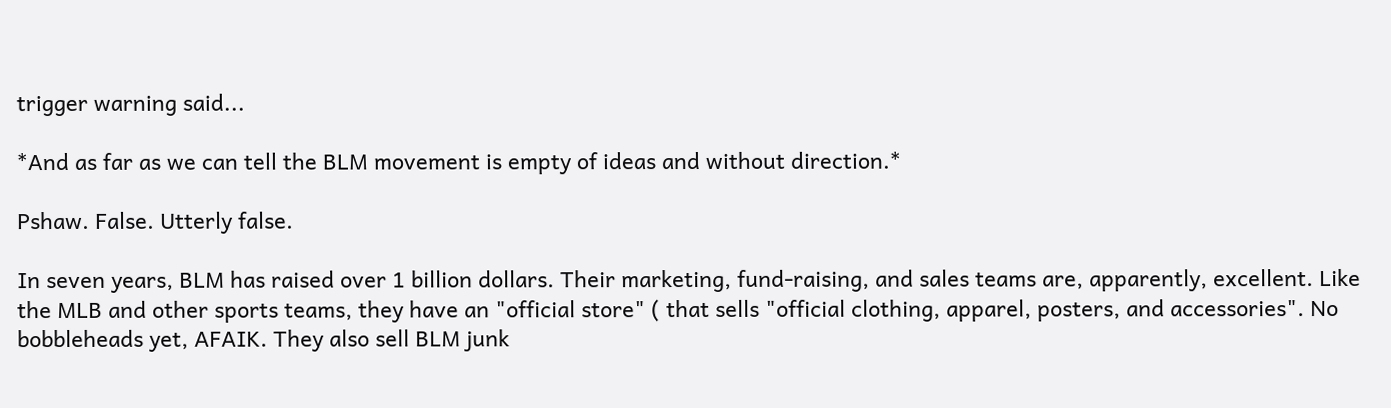trigger warning said...

*And as far as we can tell the BLM movement is empty of ideas and without direction.*

Pshaw. False. Utterly false.

In seven years, BLM has raised over 1 billion dollars. Their marketing, fund-raising, and sales teams are, apparently, excellent. Like the MLB and other sports teams, they have an "official store" ( that sells "official clothing, apparel, posters, and accessories". No bobbleheads yet, AFAIK. They also sell BLM junk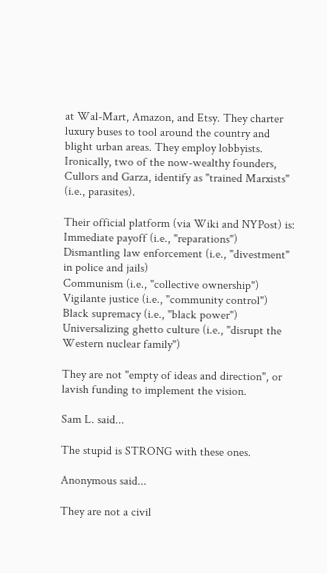at Wal-Mart, Amazon, and Etsy. They charter luxury buses to tool around the country and blight urban areas. They employ lobbyists. Ironically, two of the now-wealthy founders, Cullors and Garza, identify as "trained Marxists" (i.e., parasites).

Their official platform (via Wiki and NYPost) is:
Immediate payoff (i.e., "reparations")
Dismantling law enforcement (i.e., "divestment" in police and jails)
Communism (i.e., "collective ownership")
Vigilante justice (i.e., "community control")
Black supremacy (i.e., "black power")
Universalizing ghetto culture (i.e., "disrupt the Western nuclear family")

They are not "empty of ideas and direction", or lavish funding to implement the vision.

Sam L. said...

The stupid is STRONG with these ones.

Anonymous said...

They are not a civil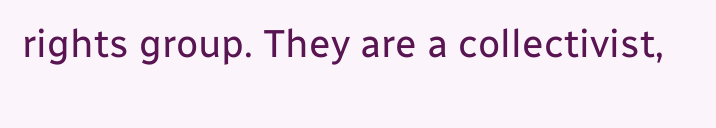rights group. They are a collectivist,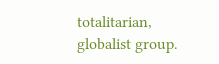totalitarian, globalist group.